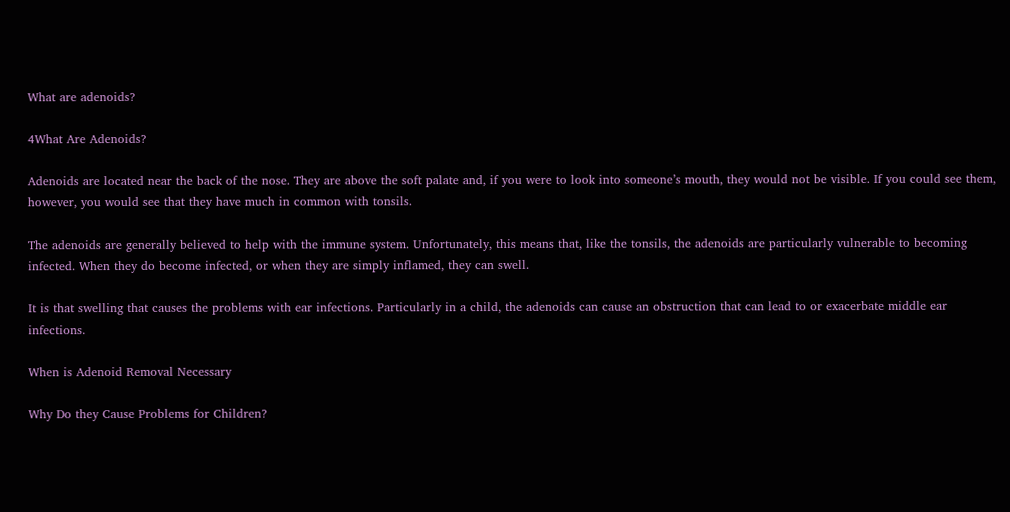What are adenoids?

4What Are Adenoids?

Adenoids are located near the back of the nose. They are above the soft palate and, if you were to look into someone’s mouth, they would not be visible. If you could see them, however, you would see that they have much in common with tonsils.

The adenoids are generally believed to help with the immune system. Unfortunately, this means that, like the tonsils, the adenoids are particularly vulnerable to becoming infected. When they do become infected, or when they are simply inflamed, they can swell.

It is that swelling that causes the problems with ear infections. Particularly in a child, the adenoids can cause an obstruction that can lead to or exacerbate middle ear infections.

When is Adenoid Removal Necessary

Why Do they Cause Problems for Children?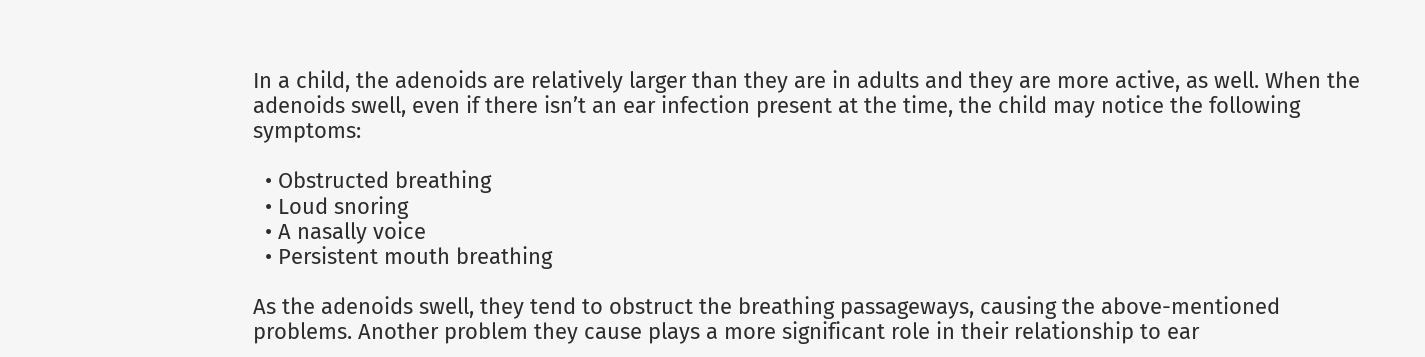In a child, the adenoids are relatively larger than they are in adults and they are more active, as well. When the adenoids swell, even if there isn’t an ear infection present at the time, the child may notice the following symptoms:

  • Obstructed breathing
  • Loud snoring
  • A nasally voice
  • Persistent mouth breathing

As the adenoids swell, they tend to obstruct the breathing passageways, causing the above-mentioned problems. Another problem they cause plays a more significant role in their relationship to ear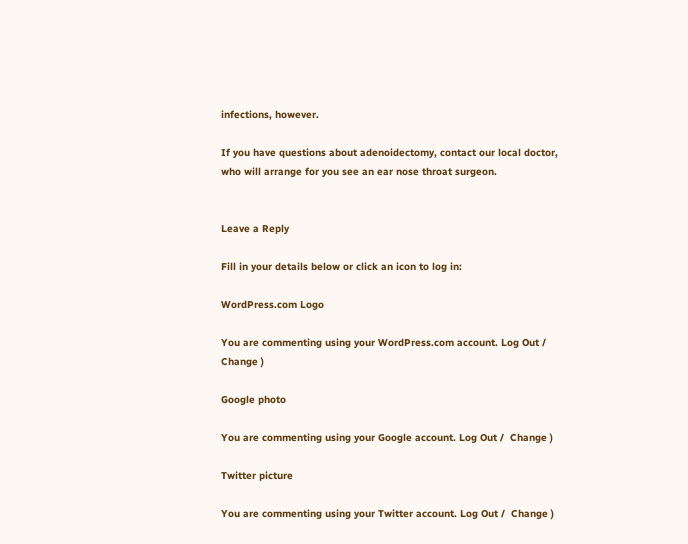infections, however.

If you have questions about adenoidectomy, contact our local doctor, who will arrange for you see an ear nose throat surgeon.


Leave a Reply

Fill in your details below or click an icon to log in:

WordPress.com Logo

You are commenting using your WordPress.com account. Log Out /  Change )

Google photo

You are commenting using your Google account. Log Out /  Change )

Twitter picture

You are commenting using your Twitter account. Log Out /  Change )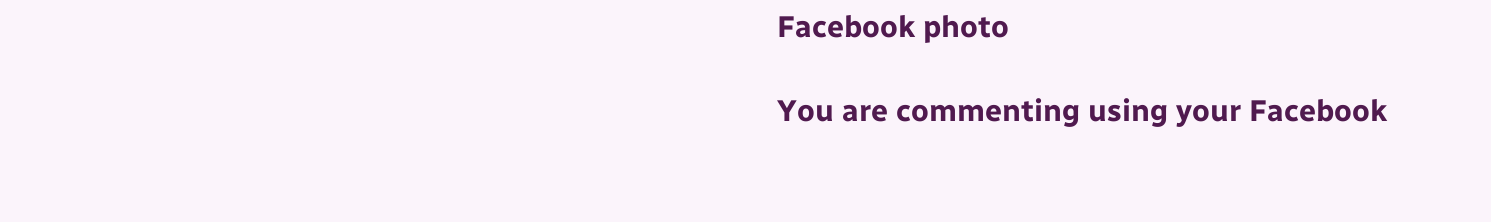Facebook photo

You are commenting using your Facebook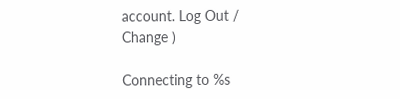account. Log Out /  Change )

Connecting to %s